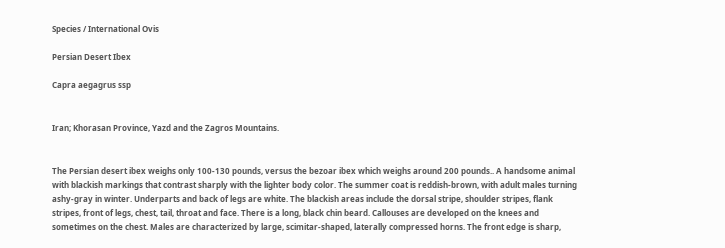Species / International Ovis

Persian Desert Ibex

Capra aegagrus ssp


Iran; Khorasan Province, Yazd and the Zagros Mountains.


The Persian desert ibex weighs only 100-130 pounds, versus the bezoar ibex which weighs around 200 pounds.. A handsome animal with blackish markings that contrast sharply with the lighter body color. The summer coat is reddish-brown, with adult males turning ashy-gray in winter. Underparts and back of legs are white. The blackish areas include the dorsal stripe, shoulder stripes, flank stripes, front of legs, chest, tail, throat and face. There is a long, black chin beard. Callouses are developed on the knees and sometimes on the chest. Males are characterized by large, scimitar-shaped, laterally compressed horns. The front edge is sharp,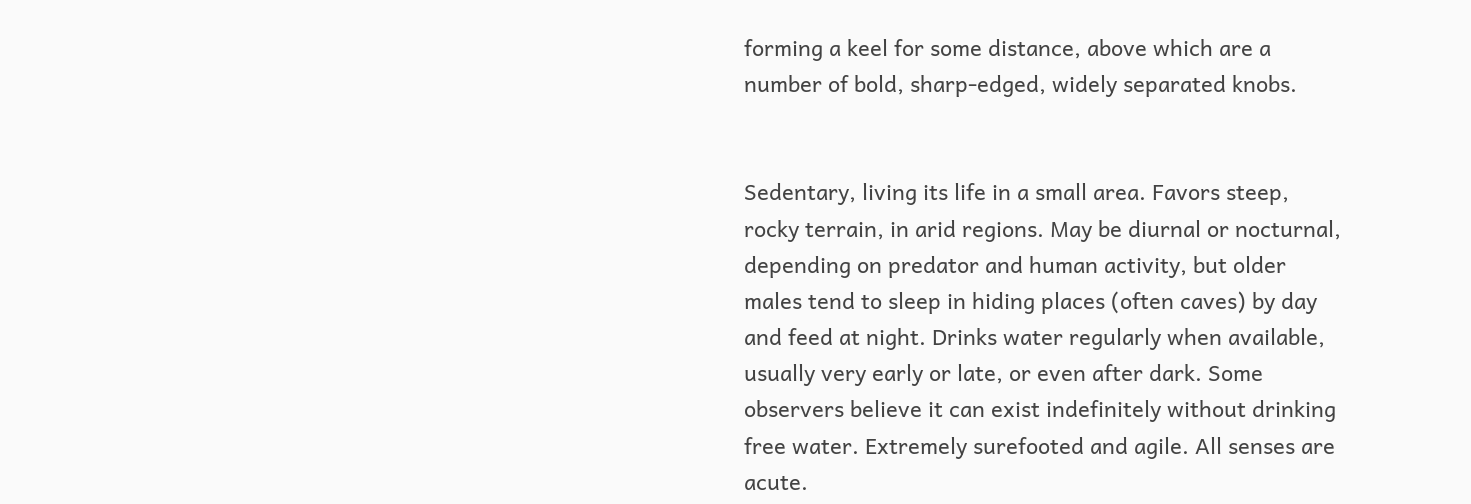forming a keel for some distance, above which are a number of bold, sharp-edged, widely separated knobs.


Sedentary, living its life in a small area. Favors steep, rocky terrain, in arid regions. May be diurnal or nocturnal, depending on predator and human activity, but older males tend to sleep in hiding places (often caves) by day and feed at night. Drinks water regularly when available, usually very early or late, or even after dark. Some observers believe it can exist indefinitely without drinking free water. Extremely surefooted and agile. All senses are acute.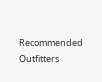Recommended Outfitters